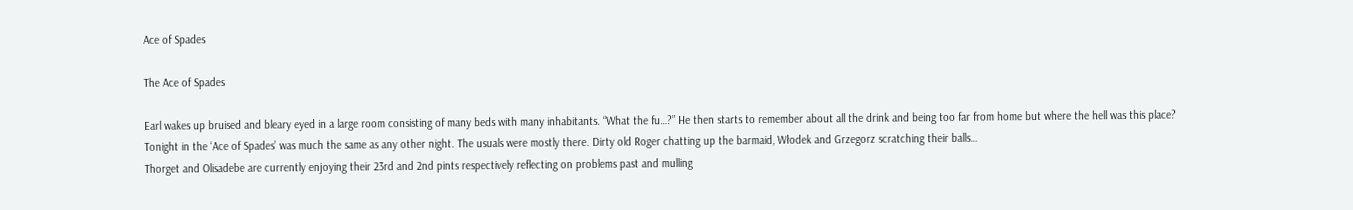Ace of Spades

The Ace of Spades

Earl wakes up bruised and bleary eyed in a large room consisting of many beds with many inhabitants. “What the fu…?” He then starts to remember about all the drink and being too far from home but where the hell was this place?
Tonight in the ‘Ace of Spades’ was much the same as any other night. The usuals were mostly there. Dirty old Roger chatting up the barmaid, Włodek and Grzegorz scratching their balls…
Thorget and Olisadebe are currently enjoying their 23rd and 2nd pints respectively reflecting on problems past and mulling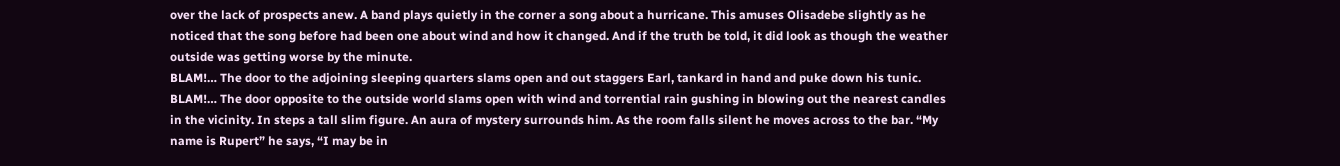over the lack of prospects anew. A band plays quietly in the corner a song about a hurricane. This amuses Olisadebe slightly as he noticed that the song before had been one about wind and how it changed. And if the truth be told, it did look as though the weather outside was getting worse by the minute.
BLAM!… The door to the adjoining sleeping quarters slams open and out staggers Earl, tankard in hand and puke down his tunic.
BLAM!… The door opposite to the outside world slams open with wind and torrential rain gushing in blowing out the nearest candles in the vicinity. In steps a tall slim figure. An aura of mystery surrounds him. As the room falls silent he moves across to the bar. “My name is Rupert” he says, “I may be in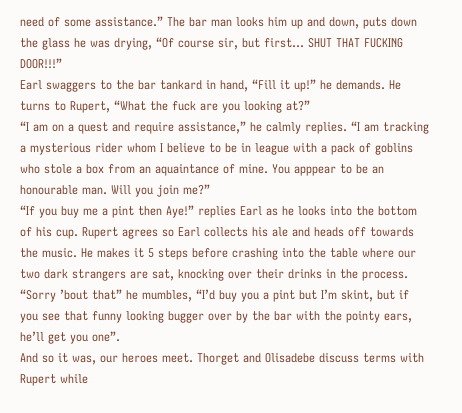need of some assistance.” The bar man looks him up and down, puts down the glass he was drying, “Of course sir, but first… SHUT THAT FUCKING DOOR!!!”
Earl swaggers to the bar tankard in hand, “Fill it up!” he demands. He turns to Rupert, “What the fuck are you looking at?”
“I am on a quest and require assistance,” he calmly replies. “I am tracking a mysterious rider whom I believe to be in league with a pack of goblins who stole a box from an aquaintance of mine. You apppear to be an honourable man. Will you join me?”
“If you buy me a pint then Aye!” replies Earl as he looks into the bottom of his cup. Rupert agrees so Earl collects his ale and heads off towards the music. He makes it 5 steps before crashing into the table where our two dark strangers are sat, knocking over their drinks in the process. “Sorry ’bout that” he mumbles, “I’d buy you a pint but I’m skint, but if you see that funny looking bugger over by the bar with the pointy ears, he’ll get you one”.
And so it was, our heroes meet. Thorget and Olisadebe discuss terms with Rupert while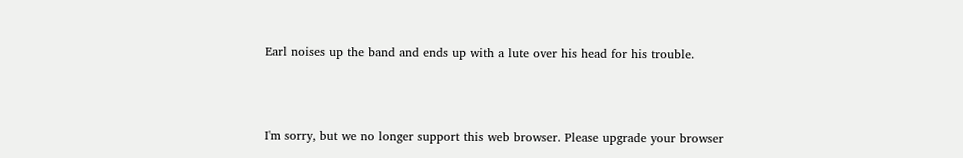Earl noises up the band and ends up with a lute over his head for his trouble.



I'm sorry, but we no longer support this web browser. Please upgrade your browser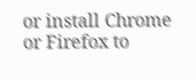or install Chrome or Firefox to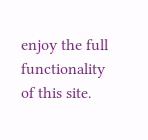enjoy the full functionality of this site.